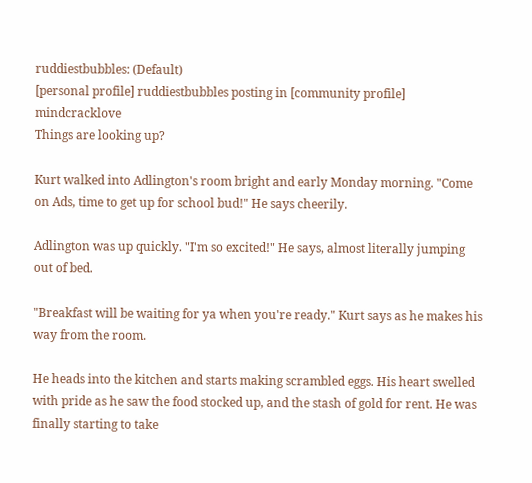ruddiestbubbles: (Default)
[personal profile] ruddiestbubbles posting in [community profile] mindcracklove
Things are looking up?

Kurt walked into Adlington's room bright and early Monday morning. "Come on Ads, time to get up for school bud!" He says cheerily.

Adlington was up quickly. "I'm so excited!" He says, almost literally jumping out of bed.

"Breakfast will be waiting for ya when you're ready." Kurt says as he makes his way from the room.

He heads into the kitchen and starts making scrambled eggs. His heart swelled with pride as he saw the food stocked up, and the stash of gold for rent. He was finally starting to take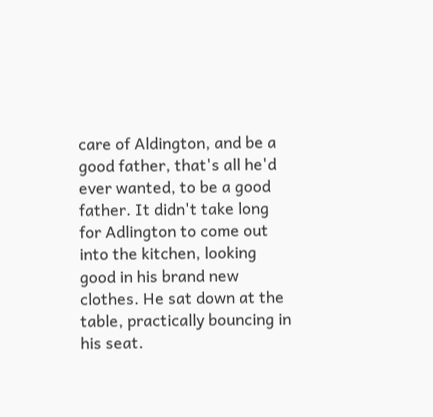care of Aldington, and be a good father, that's all he'd ever wanted, to be a good father. It didn't take long for Adlington to come out into the kitchen, looking good in his brand new clothes. He sat down at the table, practically bouncing in his seat.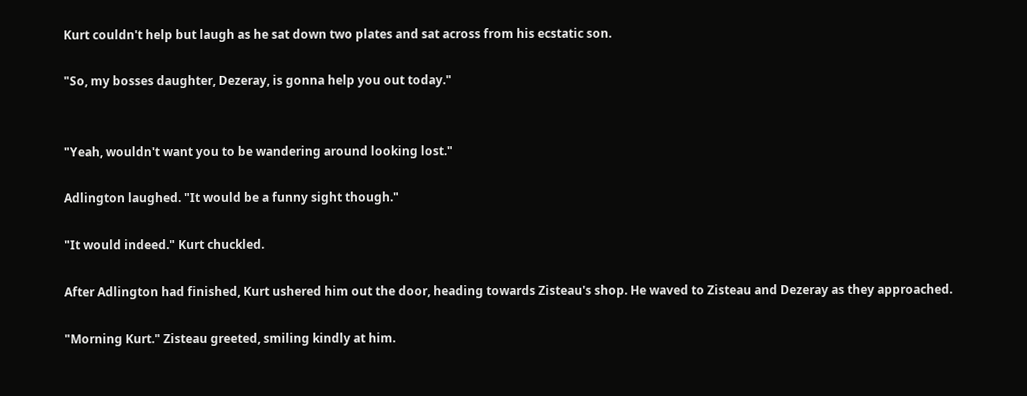Kurt couldn't help but laugh as he sat down two plates and sat across from his ecstatic son.

"So, my bosses daughter, Dezeray, is gonna help you out today."


"Yeah, wouldn't want you to be wandering around looking lost."

Adlington laughed. "It would be a funny sight though."

"It would indeed." Kurt chuckled.

After Adlington had finished, Kurt ushered him out the door, heading towards Zisteau's shop. He waved to Zisteau and Dezeray as they approached.

"Morning Kurt." Zisteau greeted, smiling kindly at him.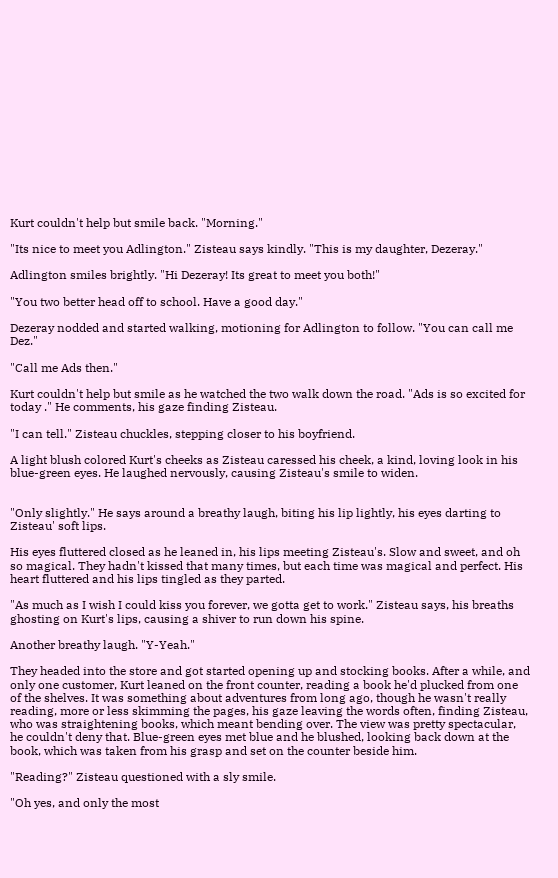Kurt couldn't help but smile back. "Morning."

"Its nice to meet you Adlington." Zisteau says kindly. "This is my daughter, Dezeray."

Adlington smiles brightly. "Hi Dezeray! Its great to meet you both!"

"You two better head off to school. Have a good day."

Dezeray nodded and started walking, motioning for Adlington to follow. "You can call me Dez."

"Call me Ads then."

Kurt couldn't help but smile as he watched the two walk down the road. "Ads is so excited for today ." He comments, his gaze finding Zisteau.

"I can tell." Zisteau chuckles, stepping closer to his boyfriend.

A light blush colored Kurt's cheeks as Zisteau caressed his cheek, a kind, loving look in his blue-green eyes. He laughed nervously, causing Zisteau's smile to widen.


"Only slightly." He says around a breathy laugh, biting his lip lightly, his eyes darting to Zisteau' soft lips.

His eyes fluttered closed as he leaned in, his lips meeting Zisteau's. Slow and sweet, and oh so magical. They hadn't kissed that many times, but each time was magical and perfect. His heart fluttered and his lips tingled as they parted.

"As much as I wish I could kiss you forever, we gotta get to work." Zisteau says, his breaths ghosting on Kurt's lips, causing a shiver to run down his spine.

Another breathy laugh. "Y-Yeah."

They headed into the store and got started opening up and stocking books. After a while, and only one customer, Kurt leaned on the front counter, reading a book he'd plucked from one of the shelves. It was something about adventures from long ago, though he wasn't really reading, more or less skimming the pages, his gaze leaving the words often, finding Zisteau, who was straightening books, which meant bending over. The view was pretty spectacular, he couldn't deny that. Blue-green eyes met blue and he blushed, looking back down at the book, which was taken from his grasp and set on the counter beside him.

"Reading?" Zisteau questioned with a sly smile.

"Oh yes, and only the most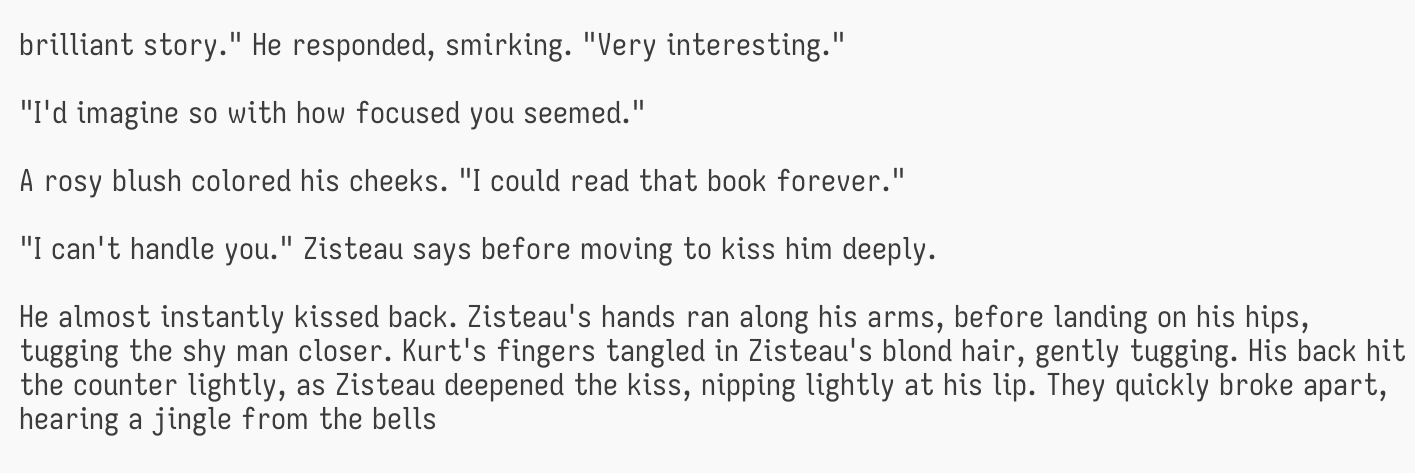brilliant story." He responded, smirking. "Very interesting."

"I'd imagine so with how focused you seemed."

A rosy blush colored his cheeks. "I could read that book forever."

"I can't handle you." Zisteau says before moving to kiss him deeply.

He almost instantly kissed back. Zisteau's hands ran along his arms, before landing on his hips, tugging the shy man closer. Kurt's fingers tangled in Zisteau's blond hair, gently tugging. His back hit the counter lightly, as Zisteau deepened the kiss, nipping lightly at his lip. They quickly broke apart, hearing a jingle from the bells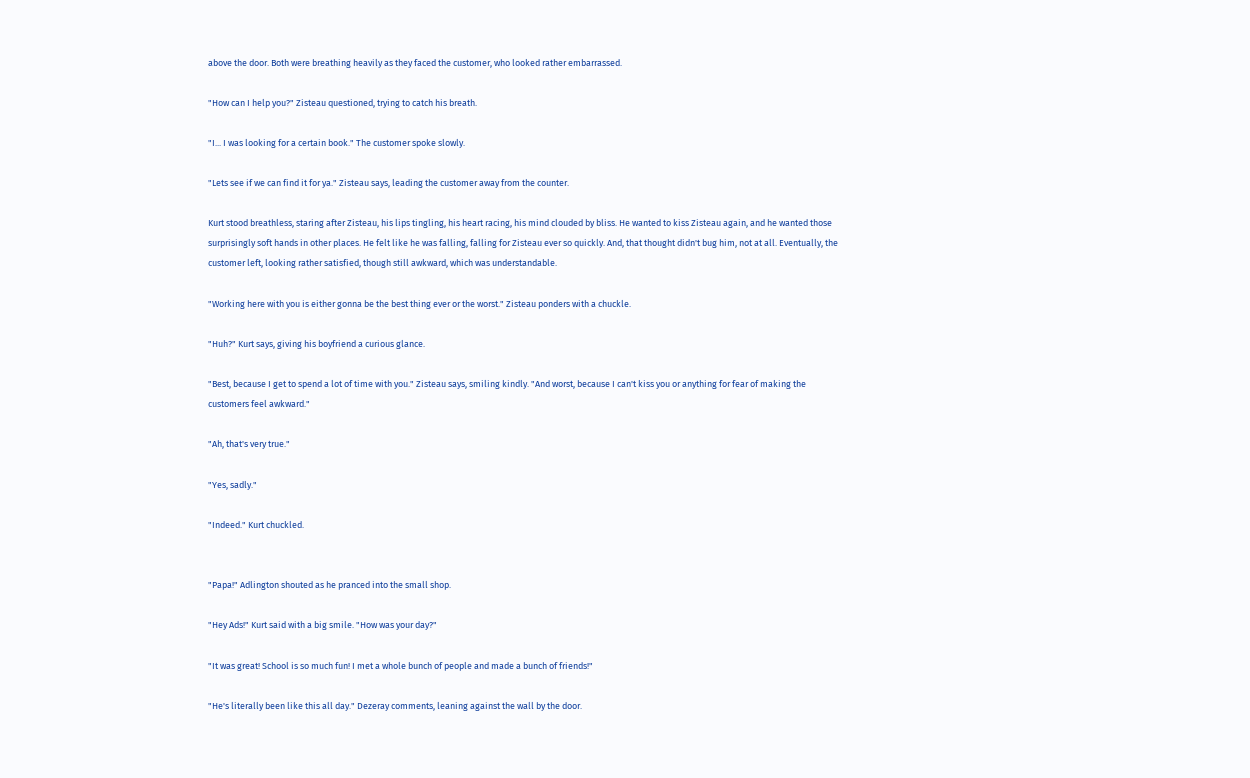above the door. Both were breathing heavily as they faced the customer, who looked rather embarrassed.

"How can I help you?" Zisteau questioned, trying to catch his breath.

"I... I was looking for a certain book." The customer spoke slowly.

"Lets see if we can find it for ya." Zisteau says, leading the customer away from the counter.

Kurt stood breathless, staring after Zisteau, his lips tingling, his heart racing, his mind clouded by bliss. He wanted to kiss Zisteau again, and he wanted those surprisingly soft hands in other places. He felt like he was falling, falling for Zisteau ever so quickly. And, that thought didn't bug him, not at all. Eventually, the customer left, looking rather satisfied, though still awkward, which was understandable.

"Working here with you is either gonna be the best thing ever or the worst." Zisteau ponders with a chuckle.

"Huh?" Kurt says, giving his boyfriend a curious glance.

"Best, because I get to spend a lot of time with you." Zisteau says, smiling kindly. "And worst, because I can't kiss you or anything for fear of making the customers feel awkward."

"Ah, that's very true."

"Yes, sadly."

"Indeed." Kurt chuckled.


"Papa!" Adlington shouted as he pranced into the small shop.

"Hey Ads!" Kurt said with a big smile. "How was your day?"

"It was great! School is so much fun! I met a whole bunch of people and made a bunch of friends!"

"He's literally been like this all day." Dezeray comments, leaning against the wall by the door.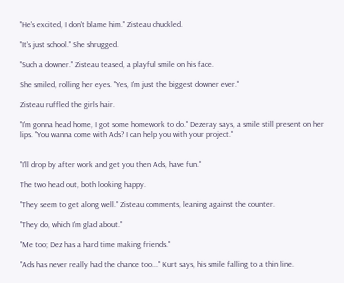"He's excited, I don't blame him." Zisteau chuckled.

"It's just school." She shrugged.

"Such a downer." Zisteau teased, a playful smile on his face.

She smiled, rolling her eyes. "Yes, I'm just the biggest downer ever."

Zisteau ruffled the girls hair.

"I'm gonna head home, I got some homework to do." Dezeray says, a smile still present on her lips. "You wanna come with Ads? I can help you with your project."


"I'll drop by after work and get you then Ads, have fun."

The two head out, both looking happy.

"They seem to get along well." Zisteau comments, leaning against the counter.

"They do, which I'm glad about."

"Me too; Dez has a hard time making friends."

"Ads has never really had the chance too..." Kurt says, his smile falling to a thin line.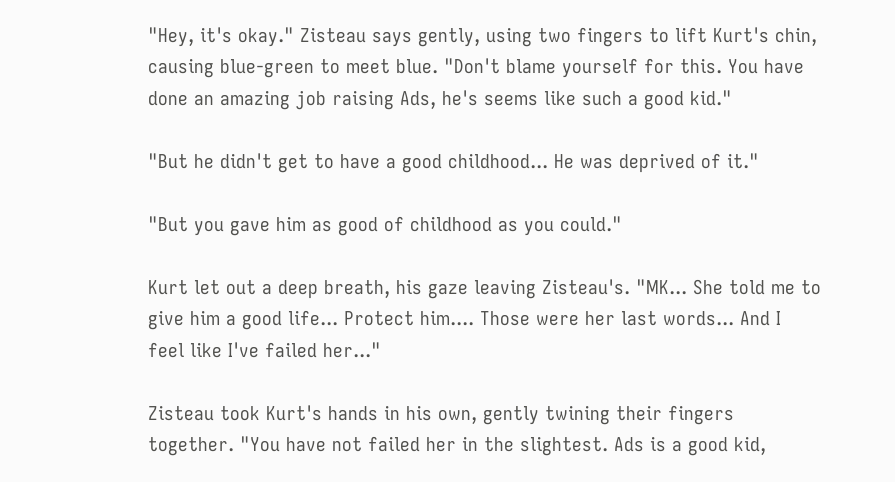"Hey, it's okay." Zisteau says gently, using two fingers to lift Kurt's chin, causing blue-green to meet blue. "Don't blame yourself for this. You have done an amazing job raising Ads, he's seems like such a good kid."

"But he didn't get to have a good childhood... He was deprived of it."

"But you gave him as good of childhood as you could."

Kurt let out a deep breath, his gaze leaving Zisteau's. "MK... She told me to give him a good life... Protect him.... Those were her last words... And I feel like I've failed her..."

Zisteau took Kurt's hands in his own, gently twining their fingers together. "You have not failed her in the slightest. Ads is a good kid,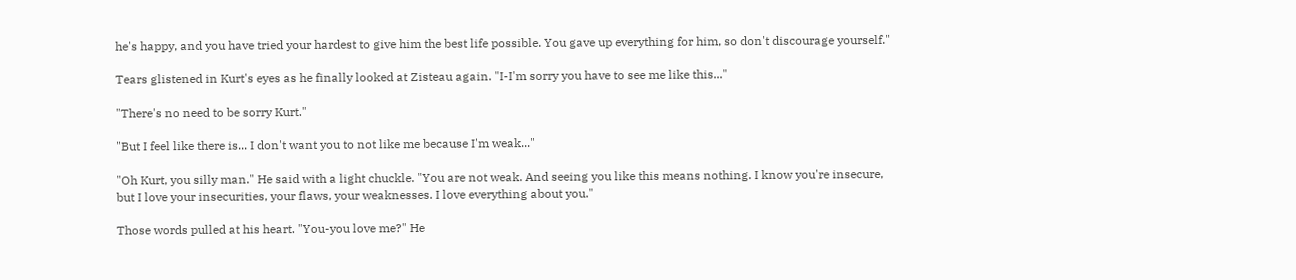he's happy, and you have tried your hardest to give him the best life possible. You gave up everything for him, so don't discourage yourself."

Tears glistened in Kurt's eyes as he finally looked at Zisteau again. "I-I'm sorry you have to see me like this..."

"There's no need to be sorry Kurt."

"But I feel like there is... I don't want you to not like me because I'm weak..."

"Oh Kurt, you silly man." He said with a light chuckle. "You are not weak. And seeing you like this means nothing. I know you're insecure, but I love your insecurities, your flaws, your weaknesses. I love everything about you."

Those words pulled at his heart. "You-you love me?" He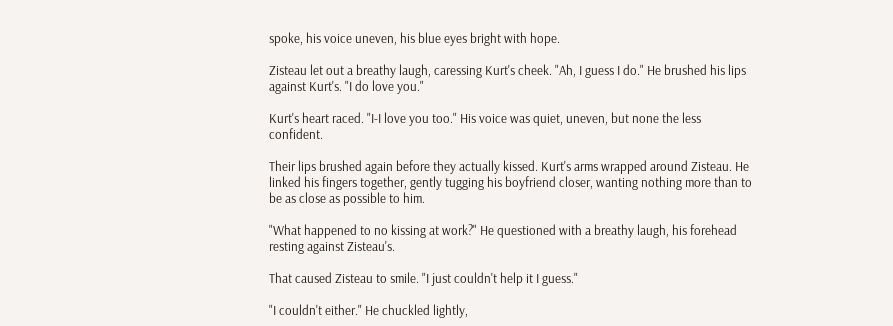spoke, his voice uneven, his blue eyes bright with hope.

Zisteau let out a breathy laugh, caressing Kurt's cheek. "Ah, I guess I do." He brushed his lips against Kurt's. "I do love you."

Kurt's heart raced. "I-I love you too." His voice was quiet, uneven, but none the less confident.

Their lips brushed again before they actually kissed. Kurt's arms wrapped around Zisteau. He linked his fingers together, gently tugging his boyfriend closer, wanting nothing more than to be as close as possible to him.

"What happened to no kissing at work?" He questioned with a breathy laugh, his forehead resting against Zisteau's.

That caused Zisteau to smile. "I just couldn't help it I guess."

"I couldn't either." He chuckled lightly,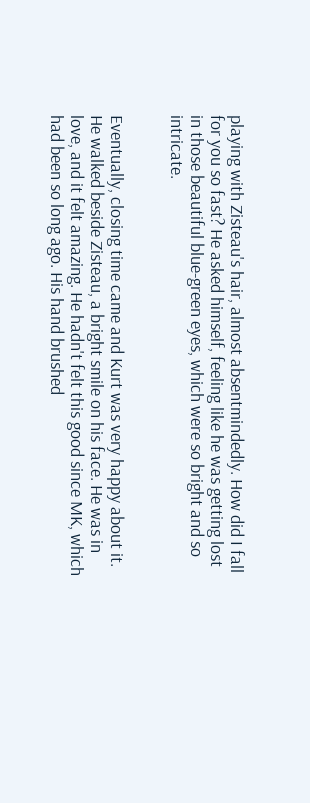playing with Zisteau's hair, almost absentmindedly. How did I fall for you so fast? He asked himself, feeling like he was getting lost in those beautiful blue-green eyes, which were so bright and so intricate.


Eventually, closing time came and Kurt was very happy about it. He walked beside Zisteau, a bright smile on his face. He was in love, and it felt amazing. He hadn't felt this good since MK, which had been so long ago. His hand brushed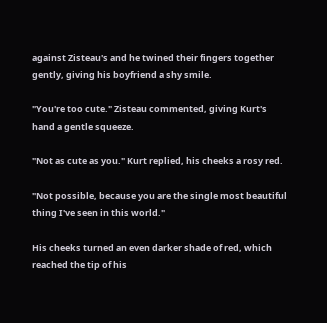against Zisteau's and he twined their fingers together gently, giving his boyfriend a shy smile.

"You're too cute." Zisteau commented, giving Kurt's hand a gentle squeeze.

"Not as cute as you." Kurt replied, his cheeks a rosy red.

"Not possible, because you are the single most beautiful thing I've seen in this world."

His cheeks turned an even darker shade of red, which reached the tip of his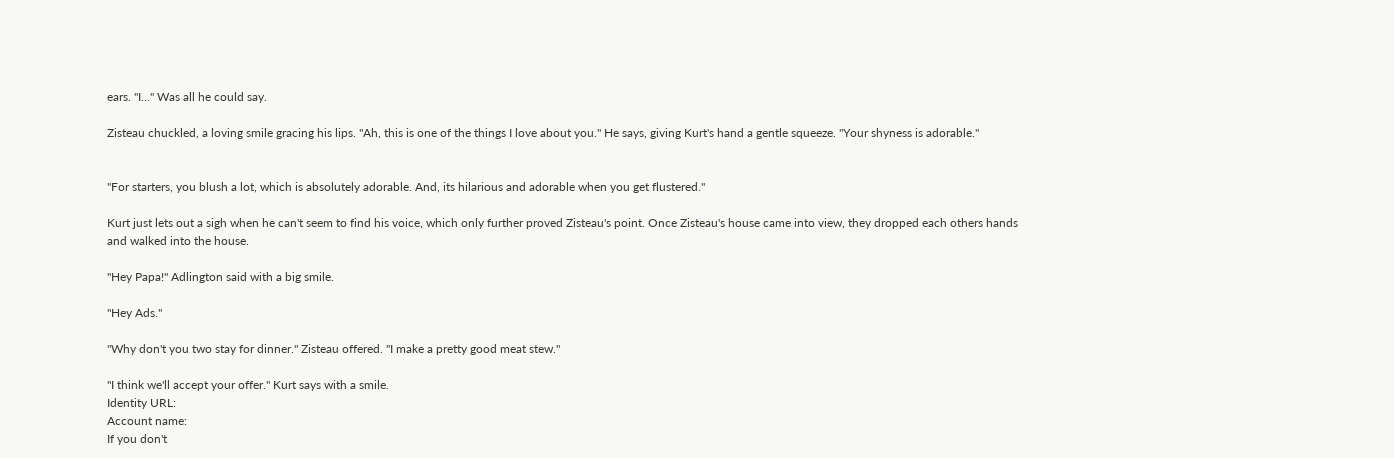ears. "I..." Was all he could say.

Zisteau chuckled, a loving smile gracing his lips. "Ah, this is one of the things I love about you." He says, giving Kurt's hand a gentle squeeze. "Your shyness is adorable."


"For starters, you blush a lot, which is absolutely adorable. And, its hilarious and adorable when you get flustered."

Kurt just lets out a sigh when he can't seem to find his voice, which only further proved Zisteau's point. Once Zisteau's house came into view, they dropped each others hands and walked into the house.

"Hey Papa!" Adlington said with a big smile.

"Hey Ads."

"Why don't you two stay for dinner." Zisteau offered. "I make a pretty good meat stew."

"I think we'll accept your offer." Kurt says with a smile.
Identity URL:
Account name:
If you don't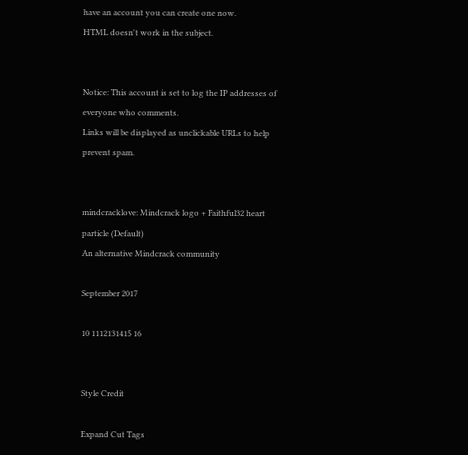have an account you can create one now.
HTML doesn't work in the subject.


Notice: This account is set to log the IP addresses of everyone who comments.
Links will be displayed as unclickable URLs to help prevent spam.


mindcracklove: Mindcrack logo + Faithful32 heart particle (Default)
An alternative Mindcrack community

September 2017

10 1112131415 16


Style Credit

Expand Cut Tags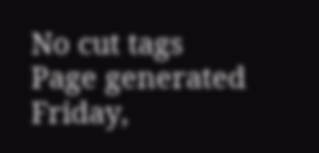No cut tags
Page generated Friday,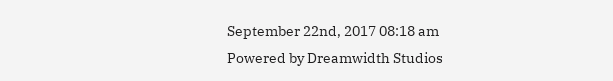September 22nd, 2017 08:18 am
Powered by Dreamwidth Studios